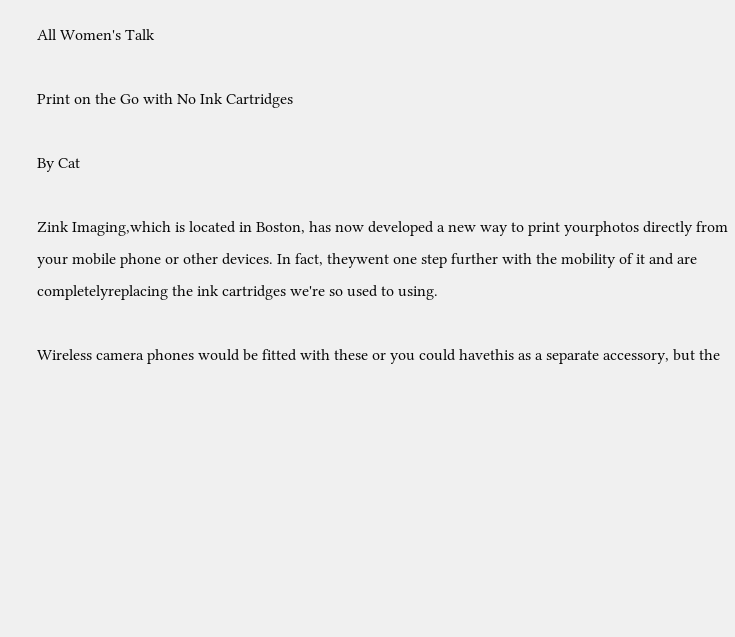All Women's Talk

Print on the Go with No Ink Cartridges

By Cat

Zink Imaging,which is located in Boston, has now developed a new way to print yourphotos directly from your mobile phone or other devices. In fact, theywent one step further with the mobility of it and are completelyreplacing the ink cartridges we're so used to using.

Wireless camera phones would be fitted with these or you could havethis as a separate accessory, but the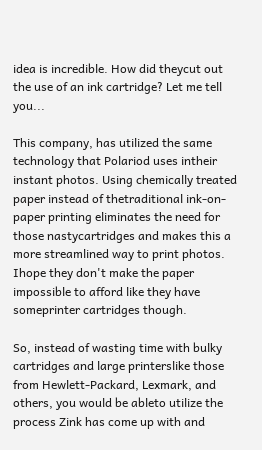idea is incredible. How did theycut out the use of an ink cartridge? Let me tell you...

This company, has utilized the same technology that Polariod uses intheir instant photos. Using chemically treated paper instead of thetraditional ink-on-paper printing eliminates the need for those nastycartridges and makes this a more streamlined way to print photos. Ihope they don't make the paper impossible to afford like they have someprinter cartridges though.

So, instead of wasting time with bulky cartridges and large printerslike those from Hewlett-Packard, Lexmark, and others, you would be ableto utilize the process Zink has come up with and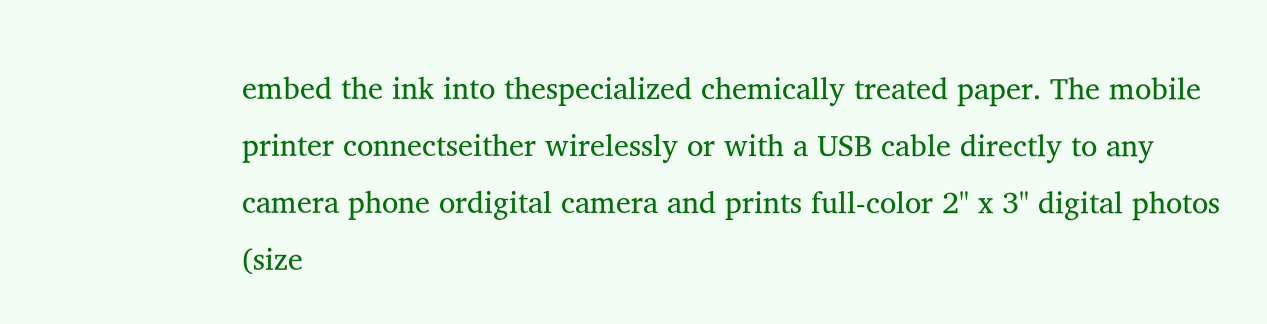embed the ink into thespecialized chemically treated paper. The mobile printer connectseither wirelessly or with a USB cable directly to any camera phone ordigital camera and prints full-color 2" x 3" digital photos (size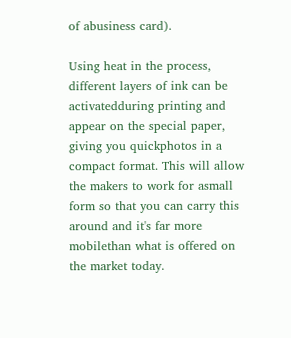of abusiness card).

Using heat in the process, different layers of ink can be activatedduring printing and appear on the special paper, giving you quickphotos in a compact format. This will allow the makers to work for asmall form so that you can carry this around and it's far more mobilethan what is offered on the market today.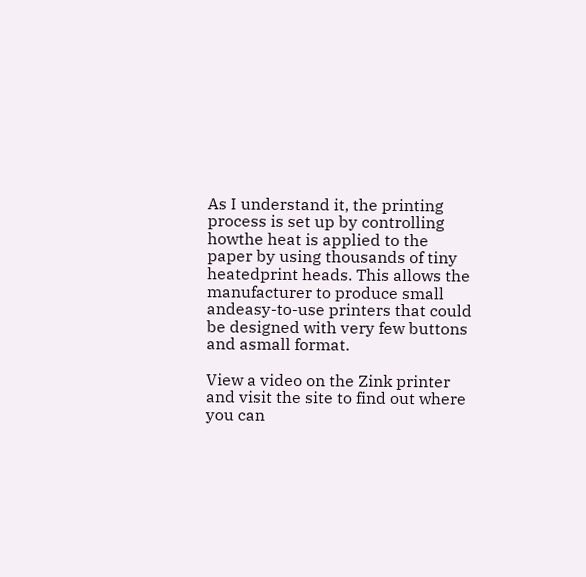As I understand it, the printing process is set up by controlling howthe heat is applied to the paper by using thousands of tiny heatedprint heads. This allows the manufacturer to produce small andeasy-to-use printers that could be designed with very few buttons and asmall format.

View a video on the Zink printer and visit the site to find out where you can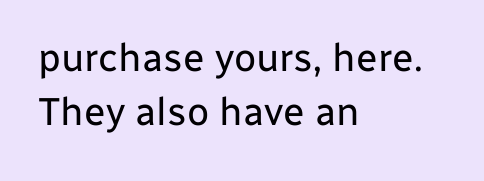purchase yours, here. They also have an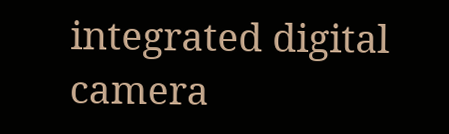integrated digital camera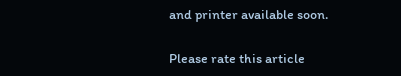and printer available soon.

Please rate this article